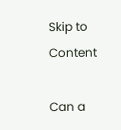Skip to Content

Can a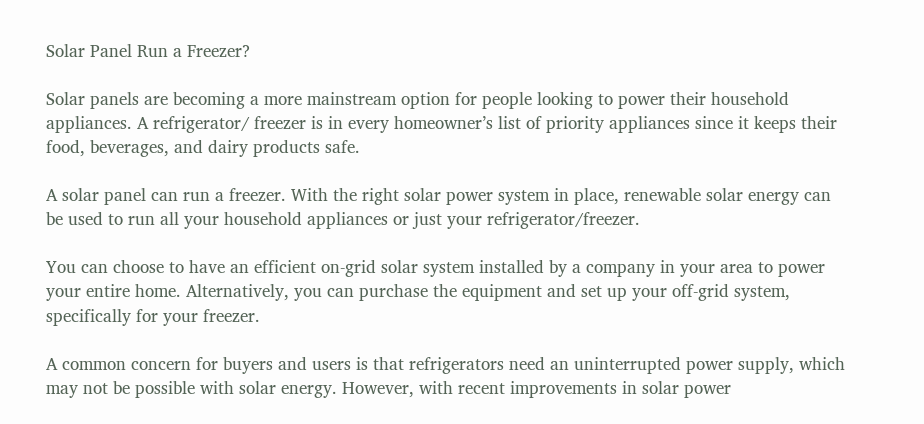Solar Panel Run a Freezer?

Solar panels are becoming a more mainstream option for people looking to power their household appliances. A refrigerator/ freezer is in every homeowner’s list of priority appliances since it keeps their food, beverages, and dairy products safe.

A solar panel can run a freezer. With the right solar power system in place, renewable solar energy can be used to run all your household appliances or just your refrigerator/freezer.

You can choose to have an efficient on-grid solar system installed by a company in your area to power your entire home. Alternatively, you can purchase the equipment and set up your off-grid system, specifically for your freezer.

A common concern for buyers and users is that refrigerators need an uninterrupted power supply, which may not be possible with solar energy. However, with recent improvements in solar power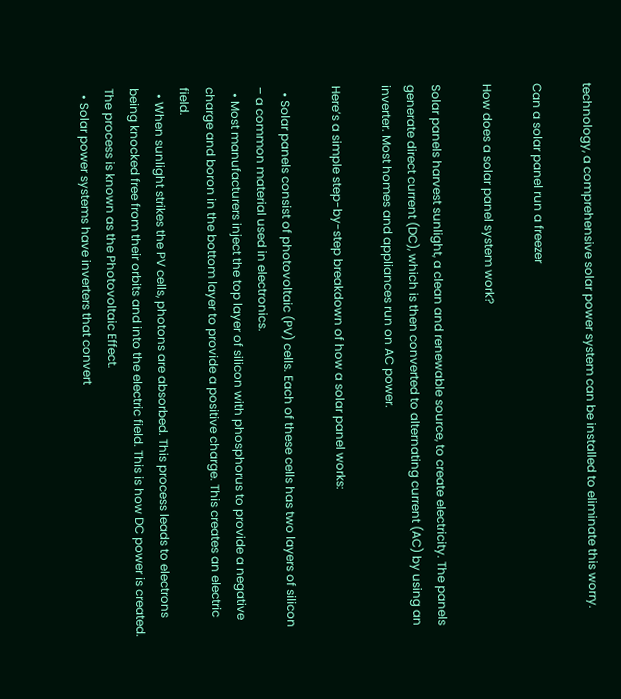technology, a comprehensive solar power system can be installed to eliminate this worry.

Can a solar panel run a freezer

How does a solar panel system work?

Solar panels harvest sunlight, a clean and renewable source, to create electricity. The panels generate direct current (DC), which is then converted to alternating current (AC) by using an inverter. Most homes and appliances run on AC power.

Here’s a simple step-by-step breakdown of how a solar panel works:

  • Solar panels consist of photovoltaic (PV) cells. Each of these cells has two layers of silicon – a common material used in electronics.
  • Most manufacturers inject the top layer of silicon with phosphorus to provide a negative charge and boron in the bottom layer to provide a positive charge. This creates an electric field.
  • When sunlight strikes the PV cells, photons are absorbed. This process leads to electrons being knocked free from their orbits and into the electric field. This is how DC power is created. The process is known as the Photovoltaic Effect.
  • Solar power systems have inverters that convert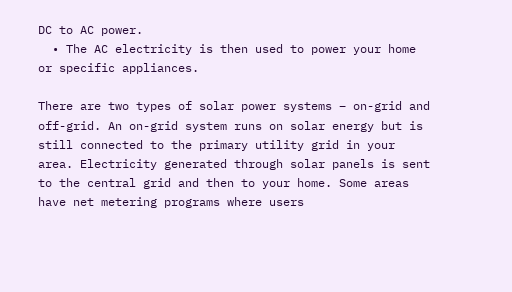DC to AC power.
  • The AC electricity is then used to power your home or specific appliances.

There are two types of solar power systems – on-grid and off-grid. An on-grid system runs on solar energy but is still connected to the primary utility grid in your area. Electricity generated through solar panels is sent to the central grid and then to your home. Some areas have net metering programs where users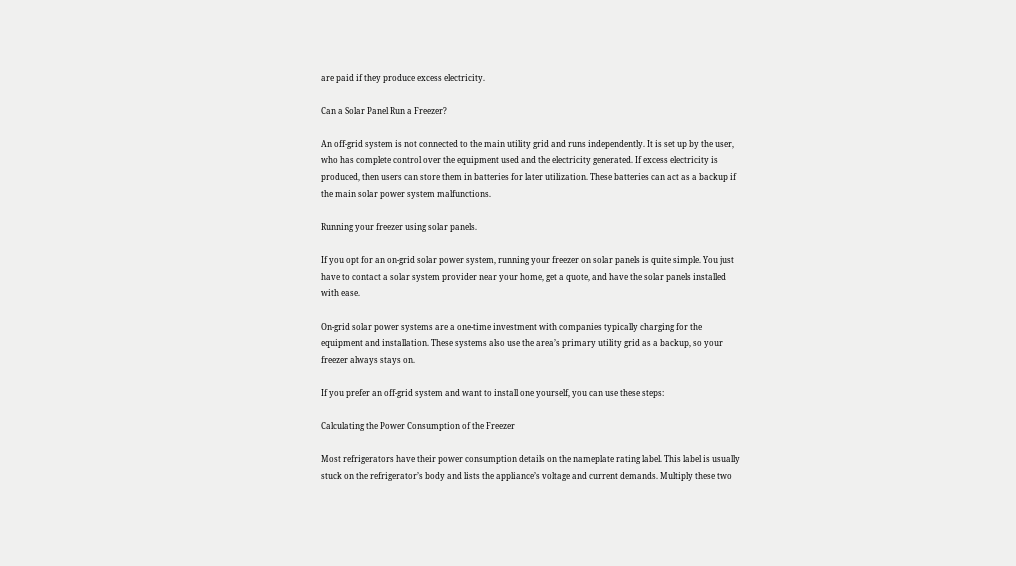are paid if they produce excess electricity.

Can a Solar Panel Run a Freezer?

An off-grid system is not connected to the main utility grid and runs independently. It is set up by the user, who has complete control over the equipment used and the electricity generated. If excess electricity is produced, then users can store them in batteries for later utilization. These batteries can act as a backup if the main solar power system malfunctions.

Running your freezer using solar panels.

If you opt for an on-grid solar power system, running your freezer on solar panels is quite simple. You just have to contact a solar system provider near your home, get a quote, and have the solar panels installed with ease.

On-grid solar power systems are a one-time investment with companies typically charging for the equipment and installation. These systems also use the area’s primary utility grid as a backup, so your freezer always stays on.

If you prefer an off-grid system and want to install one yourself, you can use these steps:

Calculating the Power Consumption of the Freezer

Most refrigerators have their power consumption details on the nameplate rating label. This label is usually stuck on the refrigerator’s body and lists the appliance’s voltage and current demands. Multiply these two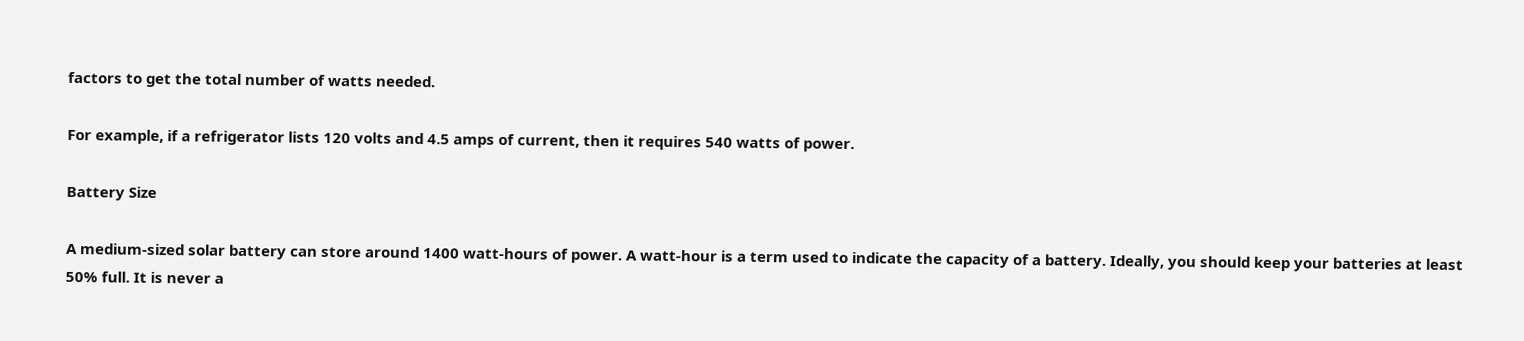factors to get the total number of watts needed.

For example, if a refrigerator lists 120 volts and 4.5 amps of current, then it requires 540 watts of power.

Battery Size

A medium-sized solar battery can store around 1400 watt-hours of power. A watt-hour is a term used to indicate the capacity of a battery. Ideally, you should keep your batteries at least 50% full. It is never a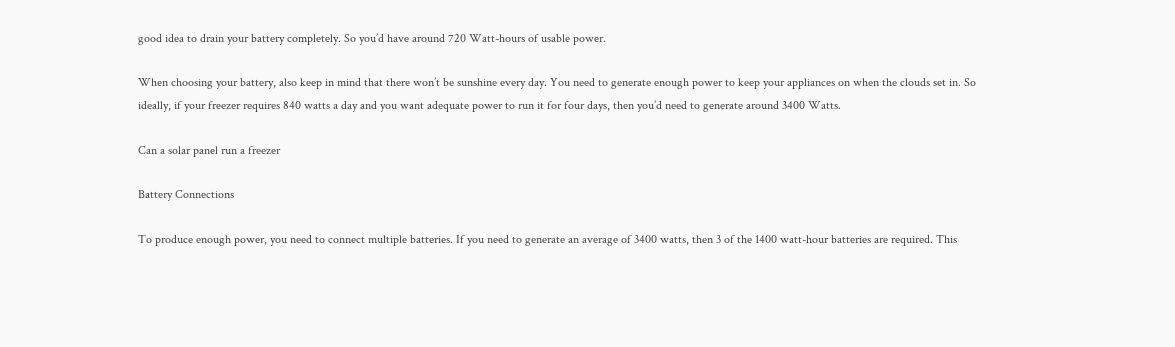good idea to drain your battery completely. So you’d have around 720 Watt-hours of usable power.

When choosing your battery, also keep in mind that there won’t be sunshine every day. You need to generate enough power to keep your appliances on when the clouds set in. So ideally, if your freezer requires 840 watts a day and you want adequate power to run it for four days, then you’d need to generate around 3400 Watts.

Can a solar panel run a freezer

Battery Connections

To produce enough power, you need to connect multiple batteries. If you need to generate an average of 3400 watts, then 3 of the 1400 watt-hour batteries are required. This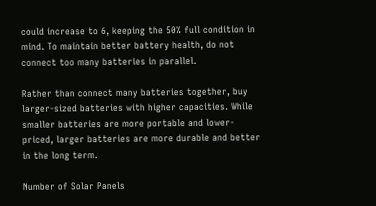could increase to 6, keeping the 50% full condition in mind. To maintain better battery health, do not connect too many batteries in parallel.

Rather than connect many batteries together, buy larger-sized batteries with higher capacities. While smaller batteries are more portable and lower-priced, larger batteries are more durable and better in the long term.

Number of Solar Panels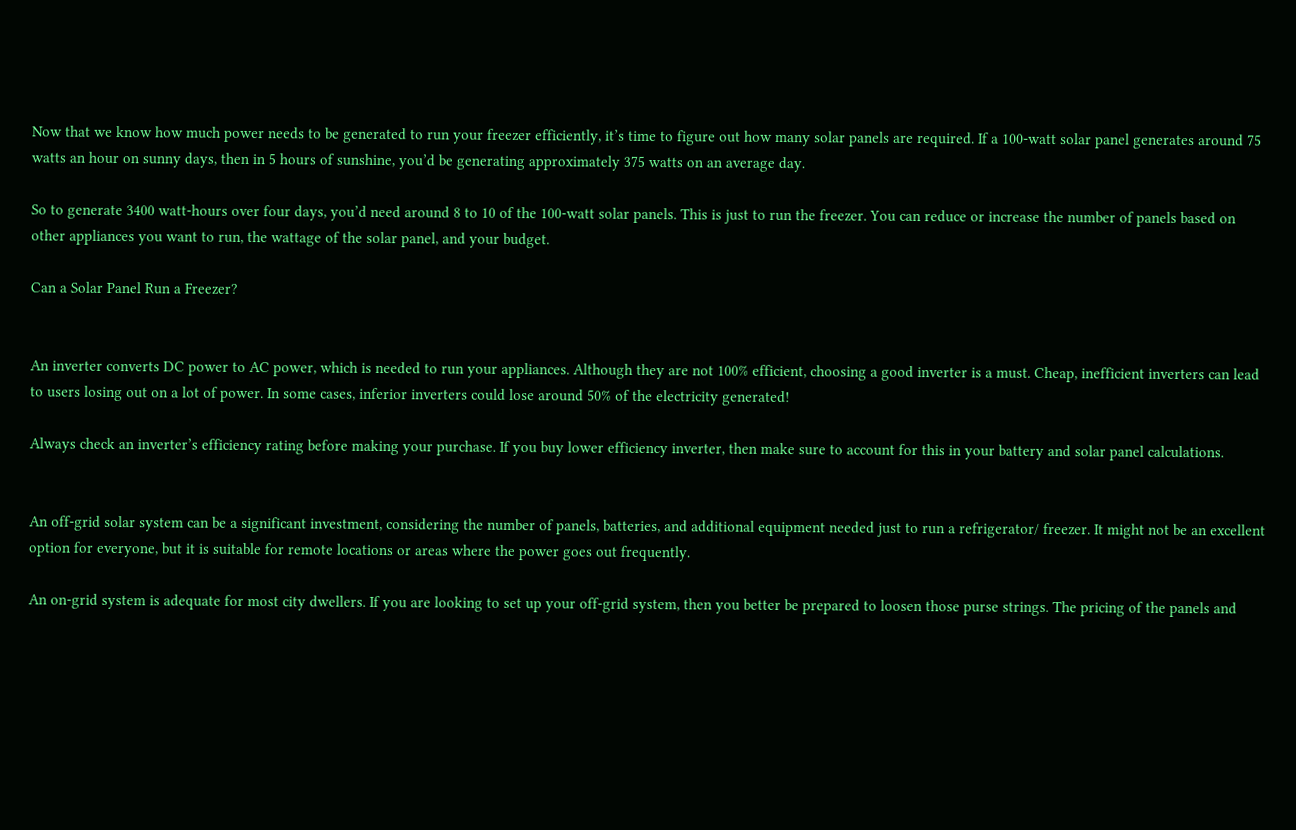Now that we know how much power needs to be generated to run your freezer efficiently, it’s time to figure out how many solar panels are required. If a 100-watt solar panel generates around 75 watts an hour on sunny days, then in 5 hours of sunshine, you’d be generating approximately 375 watts on an average day.

So to generate 3400 watt-hours over four days, you’d need around 8 to 10 of the 100-watt solar panels. This is just to run the freezer. You can reduce or increase the number of panels based on other appliances you want to run, the wattage of the solar panel, and your budget.

Can a Solar Panel Run a Freezer?


An inverter converts DC power to AC power, which is needed to run your appliances. Although they are not 100% efficient, choosing a good inverter is a must. Cheap, inefficient inverters can lead to users losing out on a lot of power. In some cases, inferior inverters could lose around 50% of the electricity generated!

Always check an inverter’s efficiency rating before making your purchase. If you buy lower efficiency inverter, then make sure to account for this in your battery and solar panel calculations.


An off-grid solar system can be a significant investment, considering the number of panels, batteries, and additional equipment needed just to run a refrigerator/ freezer. It might not be an excellent option for everyone, but it is suitable for remote locations or areas where the power goes out frequently.

An on-grid system is adequate for most city dwellers. If you are looking to set up your off-grid system, then you better be prepared to loosen those purse strings. The pricing of the panels and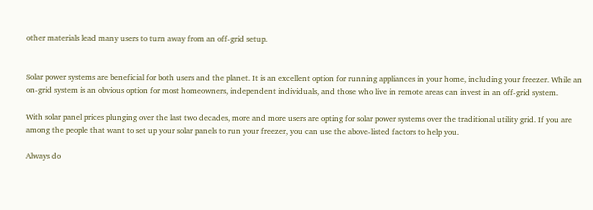other materials lead many users to turn away from an off-grid setup.


Solar power systems are beneficial for both users and the planet. It is an excellent option for running appliances in your home, including your freezer. While an on-grid system is an obvious option for most homeowners, independent individuals, and those who live in remote areas can invest in an off-grid system.

With solar panel prices plunging over the last two decades, more and more users are opting for solar power systems over the traditional utility grid. If you are among the people that want to set up your solar panels to run your freezer, you can use the above-listed factors to help you.

Always do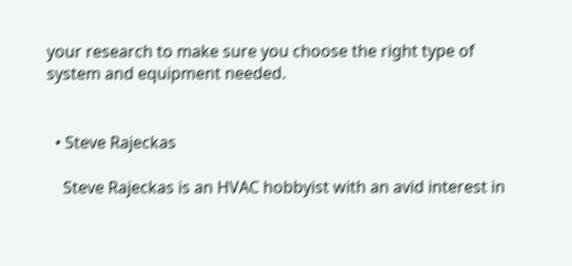your research to make sure you choose the right type of system and equipment needed.


  • Steve Rajeckas

    Steve Rajeckas is an HVAC hobbyist with an avid interest in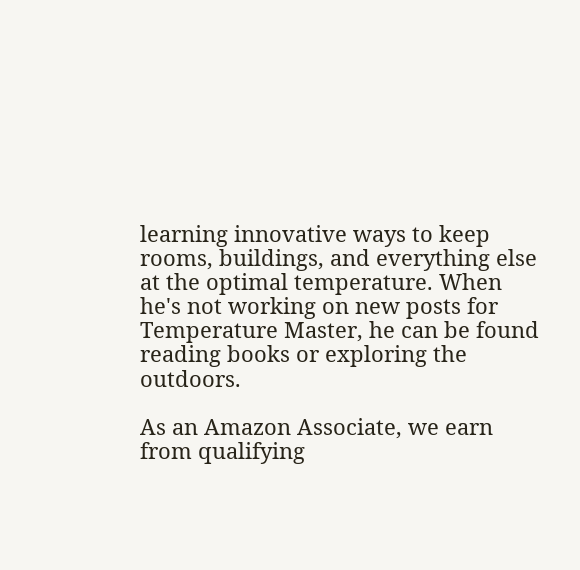learning innovative ways to keep rooms, buildings, and everything else at the optimal temperature. When he's not working on new posts for Temperature Master, he can be found reading books or exploring the outdoors.

As an Amazon Associate, we earn from qualifying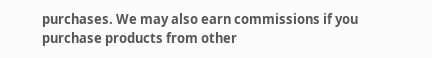purchases. We may also earn commissions if you purchase products from other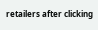retailers after clicking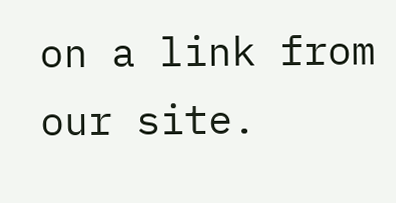on a link from our site.